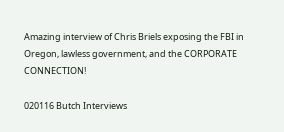Amazing interview of Chris Briels exposing the FBI in Oregon, lawless government, and the CORPORATE CONNECTION!

020116 Butch Interviews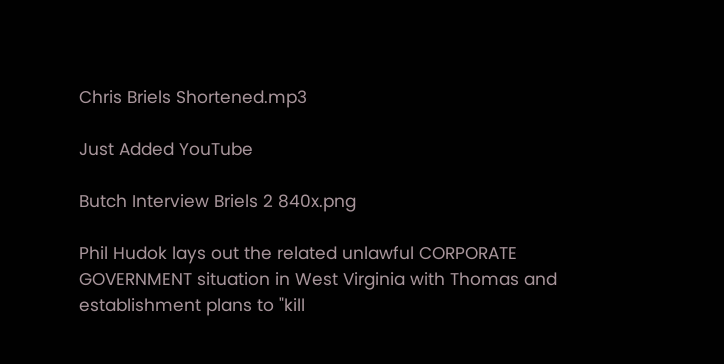Chris Briels Shortened.mp3

Just Added YouTube

Butch Interview Briels 2 840x.png

Phil Hudok lays out the related unlawful CORPORATE GOVERNMENT situation in West Virginia with Thomas and establishment plans to "kill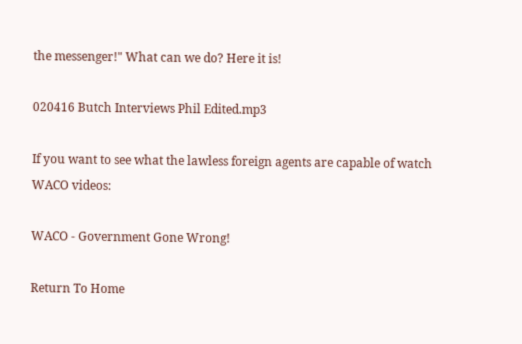the messenger!" What can we do? Here it is!

020416 Butch Interviews Phil Edited.mp3

If you want to see what the lawless foreign agents are capable of watch WACO videos:

WACO - Government Gone Wrong!

Return To Home